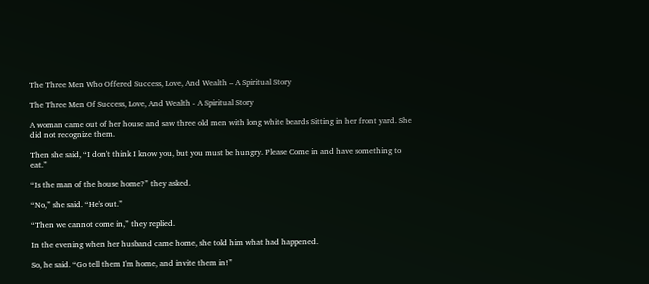The Three Men Who Offered Success, Love, And Wealth – A Spiritual Story

The Three Men Of Success, Love, And Wealth - A Spiritual Story

A woman came out of her house and saw three old men with long white beards Sitting in her front yard. She did not recognize them.

Then she said, “I don't think I know you, but you must be hungry. Please Come in and have something to eat.”

“Is the man of the house home?” they asked.

“No,” she said. “He's out.”

“Then we cannot come in,” they replied.

In the evening when her husband came home, she told him what had happened.

So, he said. “Go tell them I'm home, and invite them in!”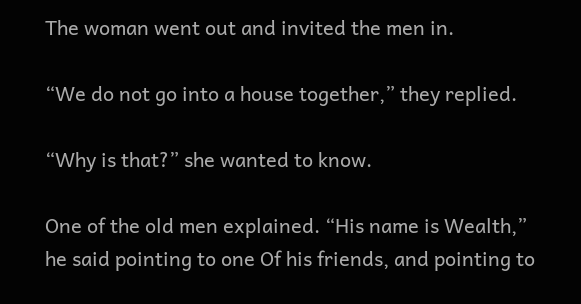The woman went out and invited the men in.

“We do not go into a house together,” they replied.

“Why is that?” she wanted to know.

One of the old men explained. “His name is Wealth,” he said pointing to one Of his friends, and pointing to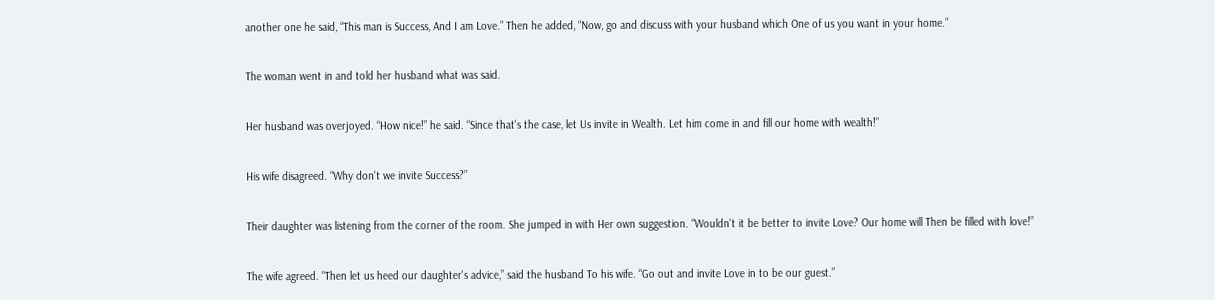another one he said, “This man is Success, And I am Love.” Then he added, “Now, go and discuss with your husband which One of us you want in your home.”

The woman went in and told her husband what was said.

Her husband was overjoyed. “How nice!” he said. “Since that's the case, let Us invite in Wealth. Let him come in and fill our home with wealth!”

His wife disagreed. “Why don't we invite Success?”

Their daughter was listening from the corner of the room. She jumped in with Her own suggestion. “Wouldn't it be better to invite Love? Our home will Then be filled with love!”

The wife agreed. “Then let us heed our daughter's advice,” said the husband To his wife. “Go out and invite Love in to be our guest.”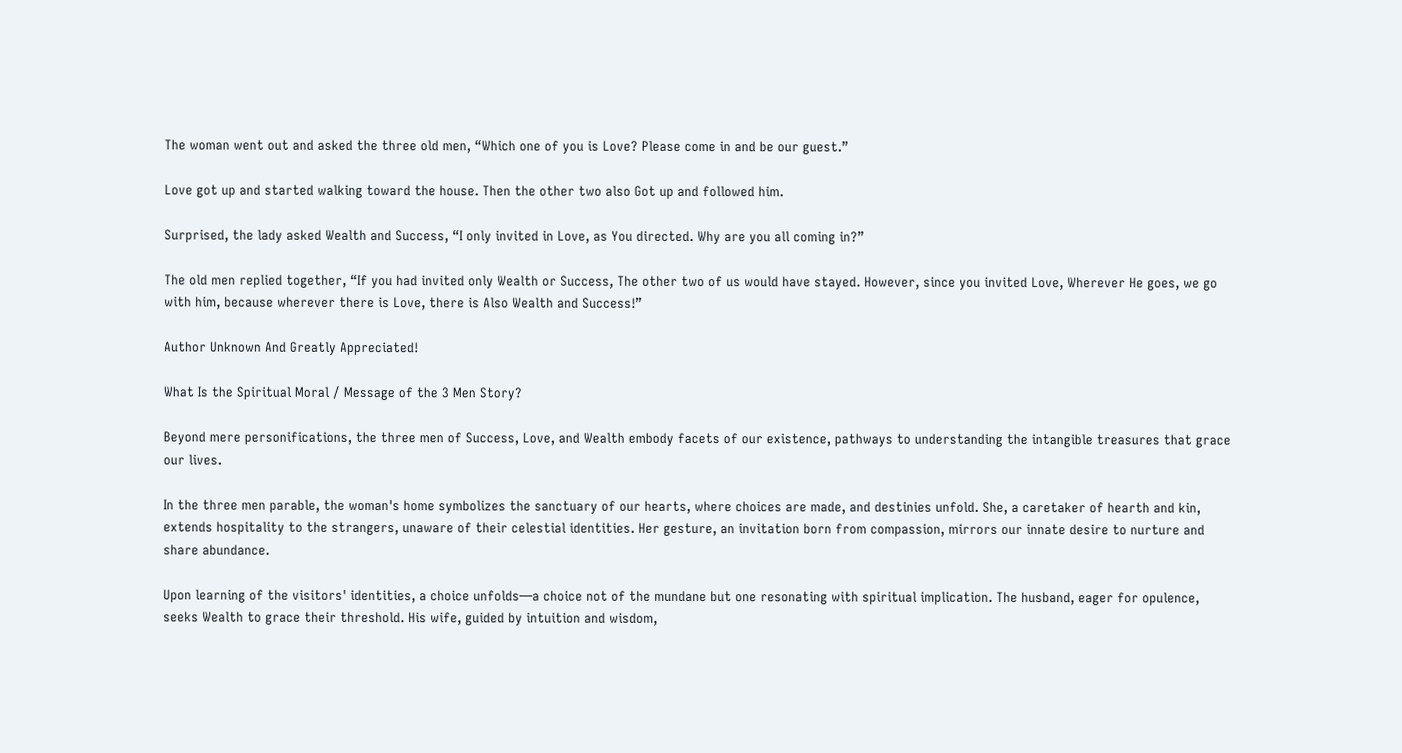The woman went out and asked the three old men, “Which one of you is Love? Please come in and be our guest.”

Love got up and started walking toward the house. Then the other two also Got up and followed him.

Surprised, the lady asked Wealth and Success, “I only invited in Love, as You directed. Why are you all coming in?”

The old men replied together, “If you had invited only Wealth or Success, The other two of us would have stayed. However, since you invited Love, Wherever He goes, we go with him, because wherever there is Love, there is Also Wealth and Success!”

Author Unknown And Greatly Appreciated!

What Is the Spiritual Moral / Message of the 3 Men Story?

Beyond mere personifications, the three men of Success, Love, and Wealth embody facets of our existence, pathways to understanding the intangible treasures that grace our lives.

In the three men parable, the woman's home symbolizes the sanctuary of our hearts, where choices are made, and destinies unfold. She, a caretaker of hearth and kin, extends hospitality to the strangers, unaware of their celestial identities. Her gesture, an invitation born from compassion, mirrors our innate desire to nurture and share abundance.

Upon learning of the visitors' identities, a choice unfolds—a choice not of the mundane but one resonating with spiritual implication. The husband, eager for opulence, seeks Wealth to grace their threshold. His wife, guided by intuition and wisdom,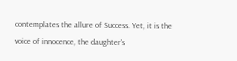contemplates the allure of Success. Yet, it is the voice of innocence, the daughter's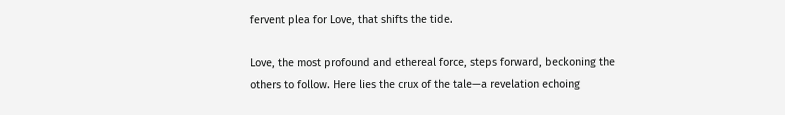fervent plea for Love, that shifts the tide.

Love, the most profound and ethereal force, steps forward, beckoning the others to follow. Here lies the crux of the tale—a revelation echoing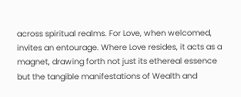across spiritual realms. For Love, when welcomed, invites an entourage. Where Love resides, it acts as a magnet, drawing forth not just its ethereal essence but the tangible manifestations of Wealth and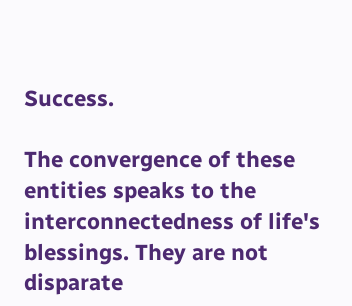Success.

The convergence of these entities speaks to the interconnectedness of life's blessings. They are not disparate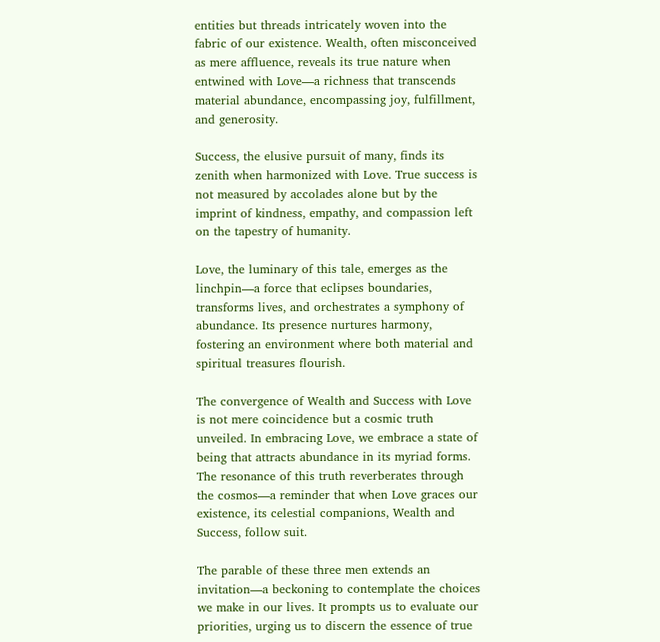entities but threads intricately woven into the fabric of our existence. Wealth, often misconceived as mere affluence, reveals its true nature when entwined with Love—a richness that transcends material abundance, encompassing joy, fulfillment, and generosity.

Success, the elusive pursuit of many, finds its zenith when harmonized with Love. True success is not measured by accolades alone but by the imprint of kindness, empathy, and compassion left on the tapestry of humanity.

Love, the luminary of this tale, emerges as the linchpin—a force that eclipses boundaries, transforms lives, and orchestrates a symphony of abundance. Its presence nurtures harmony, fostering an environment where both material and spiritual treasures flourish.

The convergence of Wealth and Success with Love is not mere coincidence but a cosmic truth unveiled. In embracing Love, we embrace a state of being that attracts abundance in its myriad forms. The resonance of this truth reverberates through the cosmos—a reminder that when Love graces our existence, its celestial companions, Wealth and Success, follow suit.

The parable of these three men extends an invitation—a beckoning to contemplate the choices we make in our lives. It prompts us to evaluate our priorities, urging us to discern the essence of true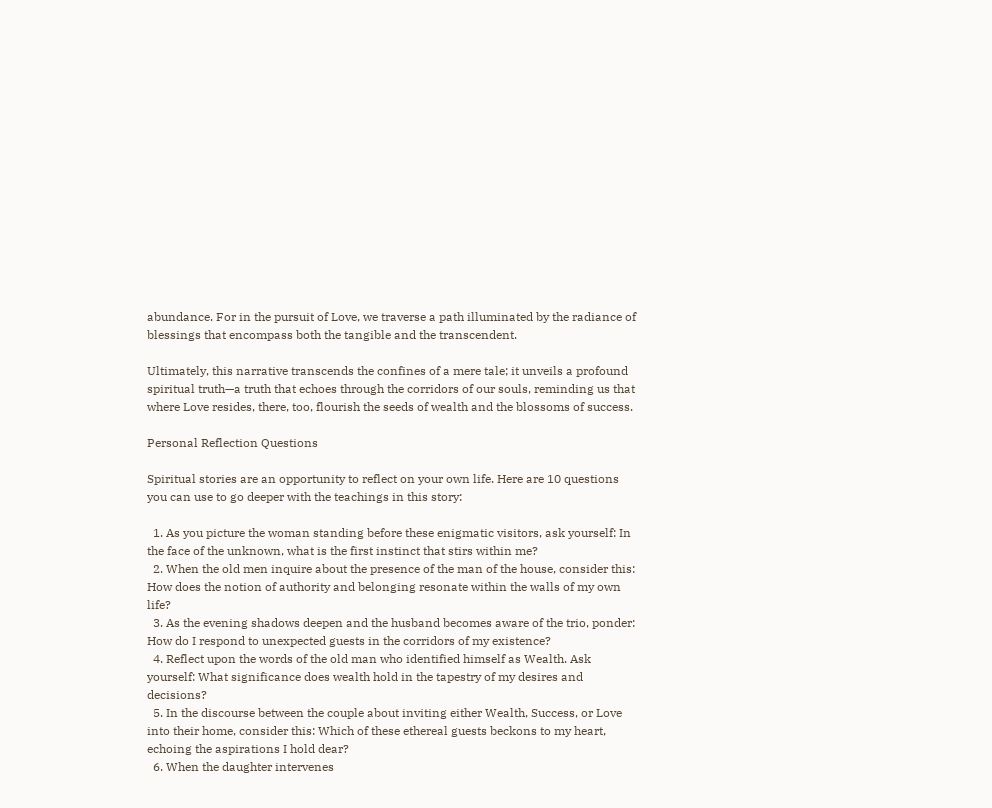abundance. For in the pursuit of Love, we traverse a path illuminated by the radiance of blessings that encompass both the tangible and the transcendent.

Ultimately, this narrative transcends the confines of a mere tale; it unveils a profound spiritual truth—a truth that echoes through the corridors of our souls, reminding us that where Love resides, there, too, flourish the seeds of wealth and the blossoms of success.

Personal Reflection Questions

Spiritual stories are an opportunity to reflect on your own life. Here are 10 questions you can use to go deeper with the teachings in this story:

  1. As you picture the woman standing before these enigmatic visitors, ask yourself: In the face of the unknown, what is the first instinct that stirs within me?
  2. When the old men inquire about the presence of the man of the house, consider this: How does the notion of authority and belonging resonate within the walls of my own life?
  3. As the evening shadows deepen and the husband becomes aware of the trio, ponder: How do I respond to unexpected guests in the corridors of my existence?
  4. Reflect upon the words of the old man who identified himself as Wealth. Ask yourself: What significance does wealth hold in the tapestry of my desires and decisions?
  5. In the discourse between the couple about inviting either Wealth, Success, or Love into their home, consider this: Which of these ethereal guests beckons to my heart, echoing the aspirations I hold dear?
  6. When the daughter intervenes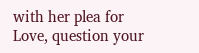with her plea for Love, question your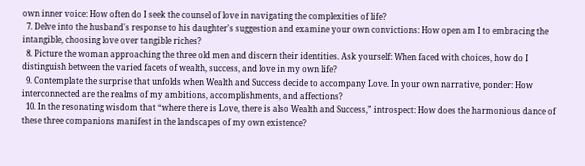own inner voice: How often do I seek the counsel of love in navigating the complexities of life?
  7. Delve into the husband's response to his daughter's suggestion and examine your own convictions: How open am I to embracing the intangible, choosing love over tangible riches?
  8. Picture the woman approaching the three old men and discern their identities. Ask yourself: When faced with choices, how do I distinguish between the varied facets of wealth, success, and love in my own life?
  9. Contemplate the surprise that unfolds when Wealth and Success decide to accompany Love. In your own narrative, ponder: How interconnected are the realms of my ambitions, accomplishments, and affections?
  10. In the resonating wisdom that “where there is Love, there is also Wealth and Success,” introspect: How does the harmonious dance of these three companions manifest in the landscapes of my own existence?